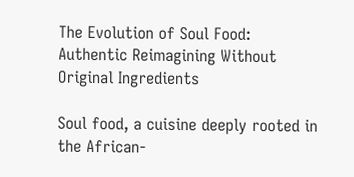The Evolution of Soul Food: Authentic Reimagining Without Original Ingredients

Soul food, a cuisine deeply rooted in the African-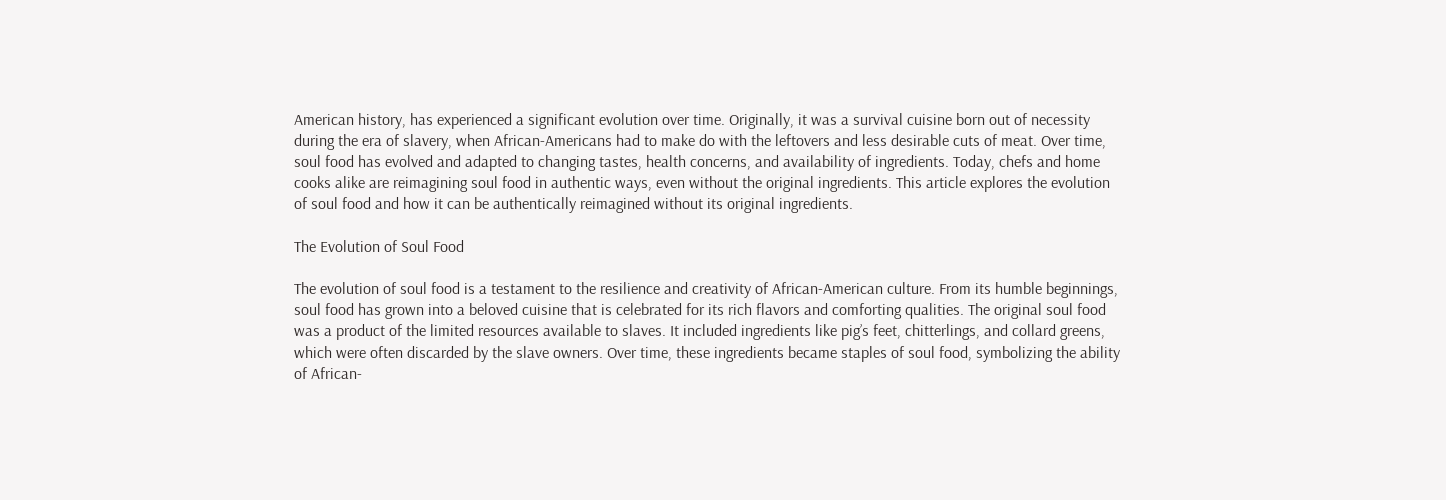American history, has experienced a significant evolution over time. Originally, it was a survival cuisine born out of necessity during the era of slavery, when African-Americans had to make do with the leftovers and less desirable cuts of meat. Over time, soul food has evolved and adapted to changing tastes, health concerns, and availability of ingredients. Today, chefs and home cooks alike are reimagining soul food in authentic ways, even without the original ingredients. This article explores the evolution of soul food and how it can be authentically reimagined without its original ingredients.

The Evolution of Soul Food

The evolution of soul food is a testament to the resilience and creativity of African-American culture. From its humble beginnings, soul food has grown into a beloved cuisine that is celebrated for its rich flavors and comforting qualities. The original soul food was a product of the limited resources available to slaves. It included ingredients like pig’s feet, chitterlings, and collard greens, which were often discarded by the slave owners. Over time, these ingredients became staples of soul food, symbolizing the ability of African-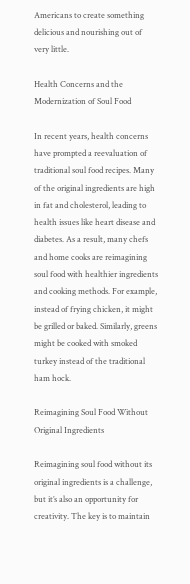Americans to create something delicious and nourishing out of very little.

Health Concerns and the Modernization of Soul Food

In recent years, health concerns have prompted a reevaluation of traditional soul food recipes. Many of the original ingredients are high in fat and cholesterol, leading to health issues like heart disease and diabetes. As a result, many chefs and home cooks are reimagining soul food with healthier ingredients and cooking methods. For example, instead of frying chicken, it might be grilled or baked. Similarly, greens might be cooked with smoked turkey instead of the traditional ham hock.

Reimagining Soul Food Without Original Ingredients

Reimagining soul food without its original ingredients is a challenge, but it’s also an opportunity for creativity. The key is to maintain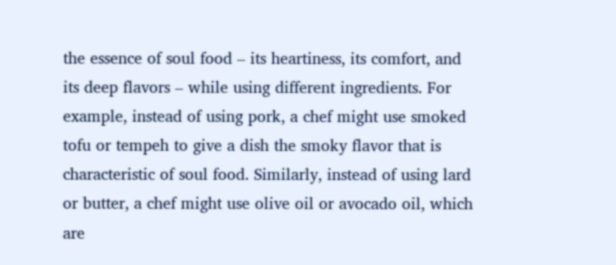the essence of soul food – its heartiness, its comfort, and its deep flavors – while using different ingredients. For example, instead of using pork, a chef might use smoked tofu or tempeh to give a dish the smoky flavor that is characteristic of soul food. Similarly, instead of using lard or butter, a chef might use olive oil or avocado oil, which are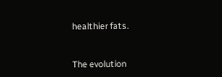healthier fats.


The evolution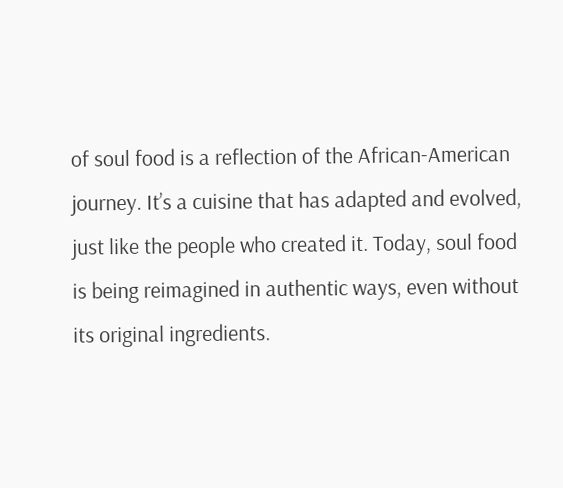of soul food is a reflection of the African-American journey. It’s a cuisine that has adapted and evolved, just like the people who created it. Today, soul food is being reimagined in authentic ways, even without its original ingredients.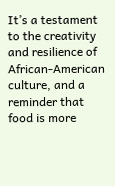It’s a testament to the creativity and resilience of African-American culture, and a reminder that food is more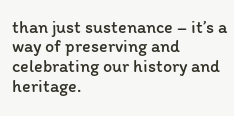than just sustenance – it’s a way of preserving and celebrating our history and heritage.